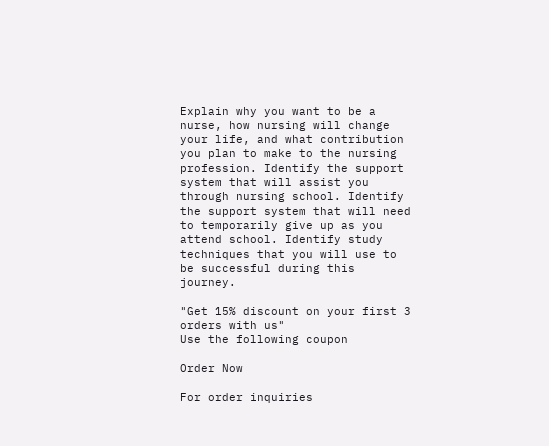Explain why you want to be a nurse, how nursing will change your life, and what contribution you plan to make to the nursing profession. Identify the support system that will assist you through nursing school. Identify the support system that will need to temporarily give up as you attend school. Identify study techniques that you will use to be successful during this journey.

"Get 15% discount on your first 3 orders with us"
Use the following coupon

Order Now

For order inquiries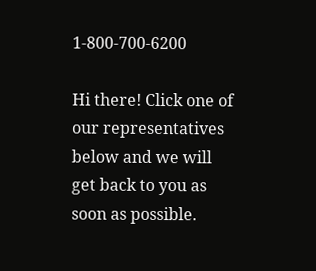1-800-700-6200

Hi there! Click one of our representatives below and we will get back to you as soon as possible.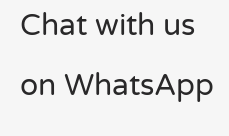Chat with us on WhatsApp